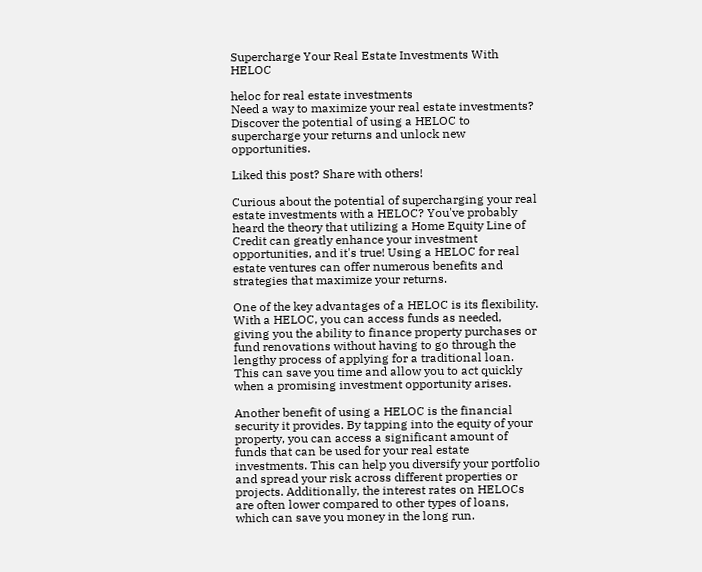Supercharge Your Real Estate Investments With HELOC

heloc for real estate investments
Need a way to maximize your real estate investments? Discover the potential of using a HELOC to supercharge your returns and unlock new opportunities.

Liked this post? Share with others!

Curious about the potential of supercharging your real estate investments with a HELOC? You've probably heard the theory that utilizing a Home Equity Line of Credit can greatly enhance your investment opportunities, and it's true! Using a HELOC for real estate ventures can offer numerous benefits and strategies that maximize your returns.

One of the key advantages of a HELOC is its flexibility. With a HELOC, you can access funds as needed, giving you the ability to finance property purchases or fund renovations without having to go through the lengthy process of applying for a traditional loan. This can save you time and allow you to act quickly when a promising investment opportunity arises.

Another benefit of using a HELOC is the financial security it provides. By tapping into the equity of your property, you can access a significant amount of funds that can be used for your real estate investments. This can help you diversify your portfolio and spread your risk across different properties or projects. Additionally, the interest rates on HELOCs are often lower compared to other types of loans, which can save you money in the long run.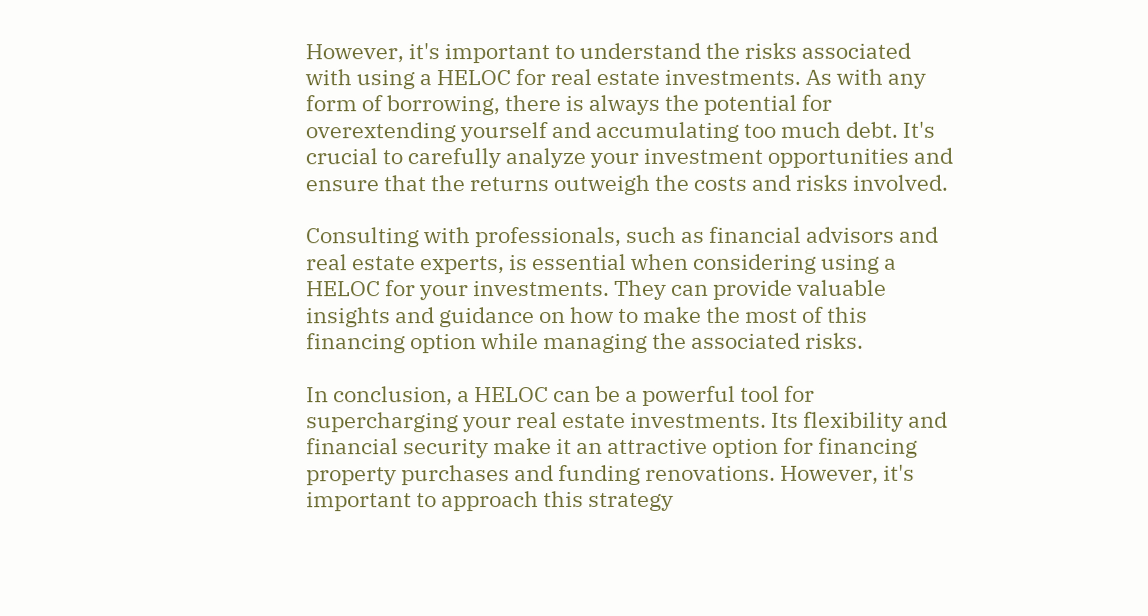However, it's important to understand the risks associated with using a HELOC for real estate investments. As with any form of borrowing, there is always the potential for overextending yourself and accumulating too much debt. It's crucial to carefully analyze your investment opportunities and ensure that the returns outweigh the costs and risks involved.

Consulting with professionals, such as financial advisors and real estate experts, is essential when considering using a HELOC for your investments. They can provide valuable insights and guidance on how to make the most of this financing option while managing the associated risks.

In conclusion, a HELOC can be a powerful tool for supercharging your real estate investments. Its flexibility and financial security make it an attractive option for financing property purchases and funding renovations. However, it's important to approach this strategy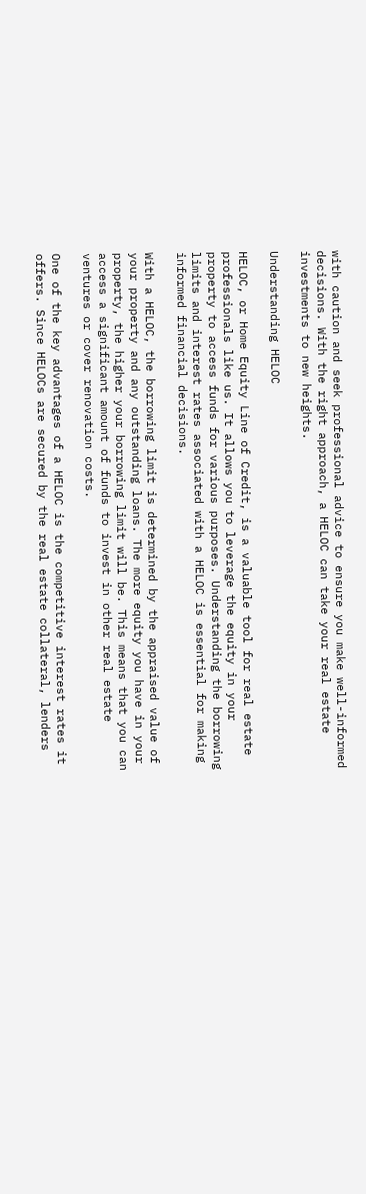with caution and seek professional advice to ensure you make well-informed decisions. With the right approach, a HELOC can take your real estate investments to new heights.

Understanding HELOC

HELOC, or Home Equity Line of Credit, is a valuable tool for real estate professionals like us. It allows you to leverage the equity in your property to access funds for various purposes. Understanding the borrowing limits and interest rates associated with a HELOC is essential for making informed financial decisions.

With a HELOC, the borrowing limit is determined by the appraised value of your property and any outstanding loans. The more equity you have in your property, the higher your borrowing limit will be. This means that you can access a significant amount of funds to invest in other real estate ventures or cover renovation costs.

One of the key advantages of a HELOC is the competitive interest rates it offers. Since HELOCs are secured by the real estate collateral, lenders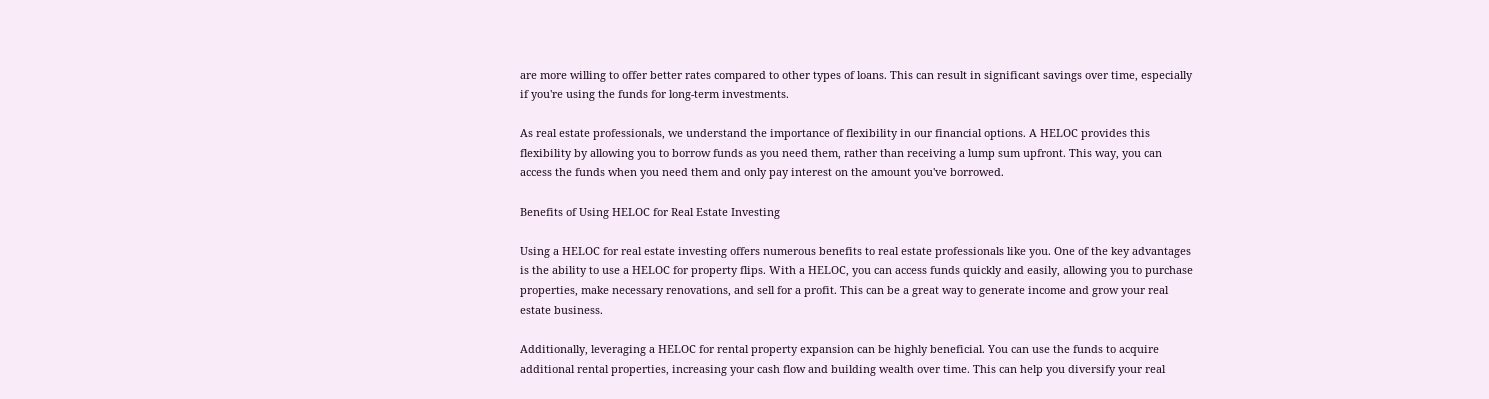are more willing to offer better rates compared to other types of loans. This can result in significant savings over time, especially if you're using the funds for long-term investments.

As real estate professionals, we understand the importance of flexibility in our financial options. A HELOC provides this flexibility by allowing you to borrow funds as you need them, rather than receiving a lump sum upfront. This way, you can access the funds when you need them and only pay interest on the amount you've borrowed.

Benefits of Using HELOC for Real Estate Investing

Using a HELOC for real estate investing offers numerous benefits to real estate professionals like you. One of the key advantages is the ability to use a HELOC for property flips. With a HELOC, you can access funds quickly and easily, allowing you to purchase properties, make necessary renovations, and sell for a profit. This can be a great way to generate income and grow your real estate business.

Additionally, leveraging a HELOC for rental property expansion can be highly beneficial. You can use the funds to acquire additional rental properties, increasing your cash flow and building wealth over time. This can help you diversify your real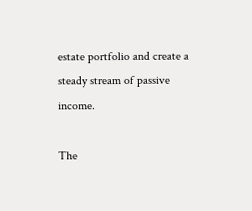estate portfolio and create a steady stream of passive income.

The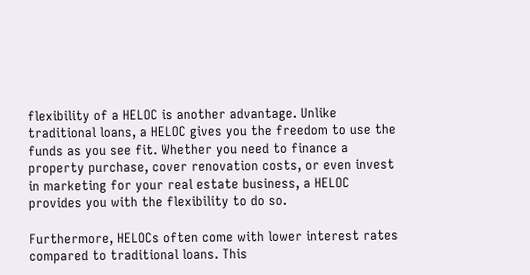flexibility of a HELOC is another advantage. Unlike traditional loans, a HELOC gives you the freedom to use the funds as you see fit. Whether you need to finance a property purchase, cover renovation costs, or even invest in marketing for your real estate business, a HELOC provides you with the flexibility to do so.

Furthermore, HELOCs often come with lower interest rates compared to traditional loans. This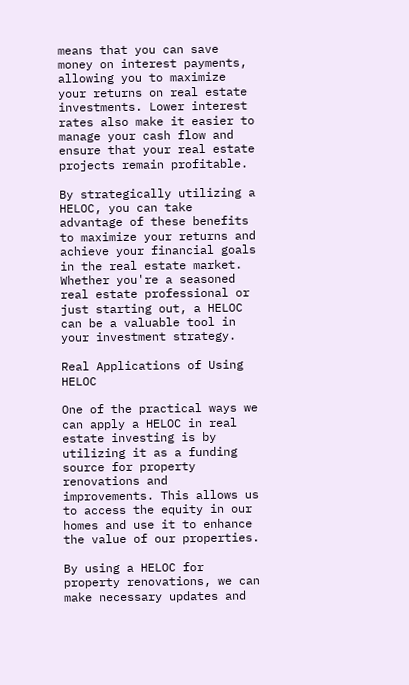means that you can save money on interest payments, allowing you to maximize your returns on real estate investments. Lower interest rates also make it easier to manage your cash flow and ensure that your real estate projects remain profitable.

By strategically utilizing a HELOC, you can take advantage of these benefits to maximize your returns and achieve your financial goals in the real estate market. Whether you're a seasoned real estate professional or just starting out, a HELOC can be a valuable tool in your investment strategy.

Real Applications of Using HELOC

One of the practical ways we can apply a HELOC in real estate investing is by utilizing it as a funding source for property renovations and improvements. This allows us to access the equity in our homes and use it to enhance the value of our properties.

By using a HELOC for property renovations, we can make necessary updates and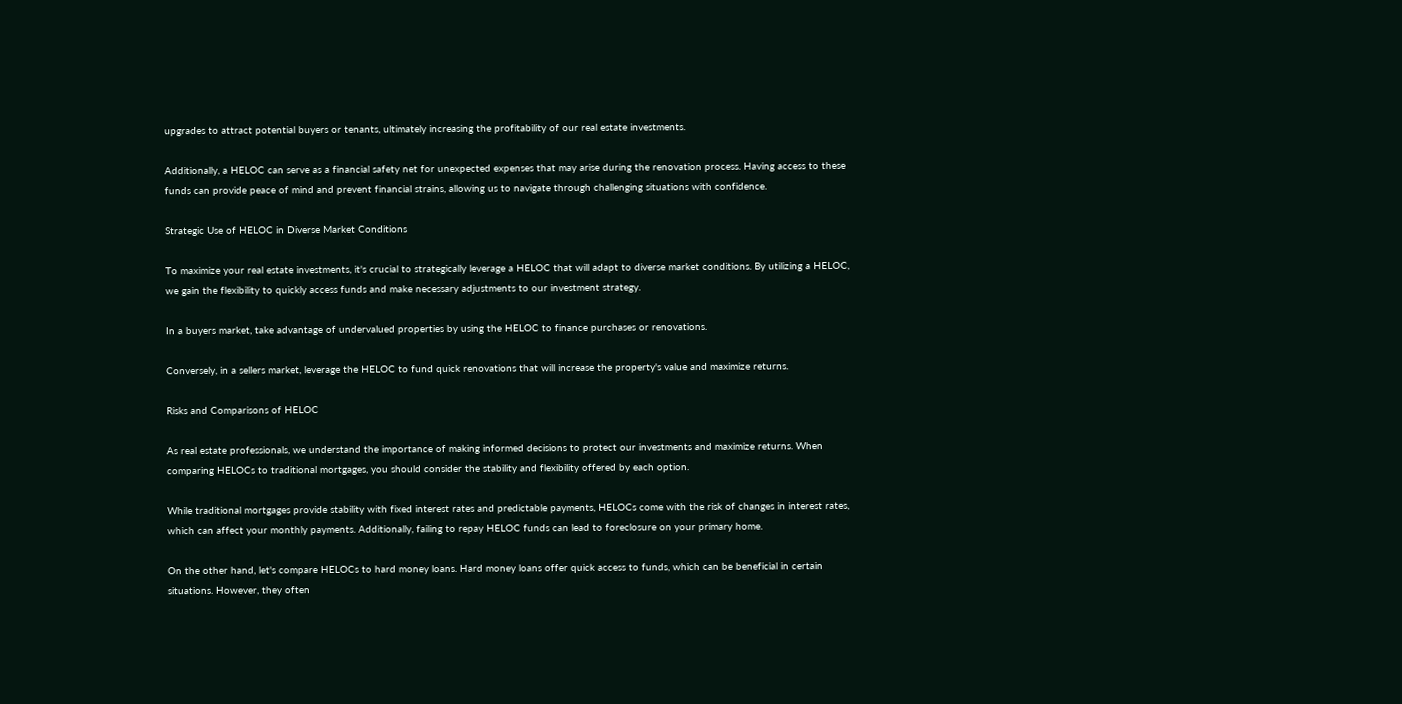upgrades to attract potential buyers or tenants, ultimately increasing the profitability of our real estate investments.

Additionally, a HELOC can serve as a financial safety net for unexpected expenses that may arise during the renovation process. Having access to these funds can provide peace of mind and prevent financial strains, allowing us to navigate through challenging situations with confidence.

Strategic Use of HELOC in Diverse Market Conditions

To maximize your real estate investments, it's crucial to strategically leverage a HELOC that will adapt to diverse market conditions. By utilizing a HELOC, we gain the flexibility to quickly access funds and make necessary adjustments to our investment strategy.

In a buyers market, take advantage of undervalued properties by using the HELOC to finance purchases or renovations.

Conversely, in a sellers market, leverage the HELOC to fund quick renovations that will increase the property's value and maximize returns.

Risks and Comparisons of HELOC

As real estate professionals, we understand the importance of making informed decisions to protect our investments and maximize returns. When comparing HELOCs to traditional mortgages, you should consider the stability and flexibility offered by each option.

While traditional mortgages provide stability with fixed interest rates and predictable payments, HELOCs come with the risk of changes in interest rates, which can affect your monthly payments. Additionally, failing to repay HELOC funds can lead to foreclosure on your primary home.

On the other hand, let's compare HELOCs to hard money loans. Hard money loans offer quick access to funds, which can be beneficial in certain situations. However, they often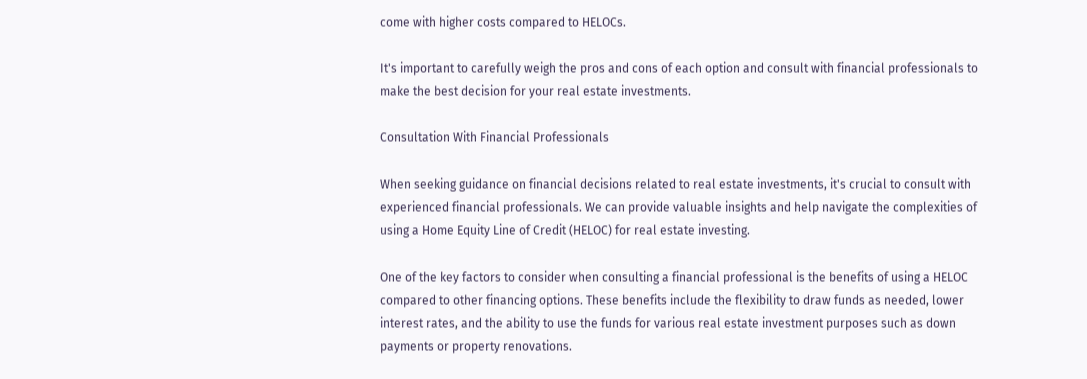come with higher costs compared to HELOCs.

It's important to carefully weigh the pros and cons of each option and consult with financial professionals to make the best decision for your real estate investments.

Consultation With Financial Professionals

When seeking guidance on financial decisions related to real estate investments, it's crucial to consult with experienced financial professionals. We can provide valuable insights and help navigate the complexities of using a Home Equity Line of Credit (HELOC) for real estate investing.

One of the key factors to consider when consulting a financial professional is the benefits of using a HELOC compared to other financing options. These benefits include the flexibility to draw funds as needed, lower interest rates, and the ability to use the funds for various real estate investment purposes such as down payments or property renovations.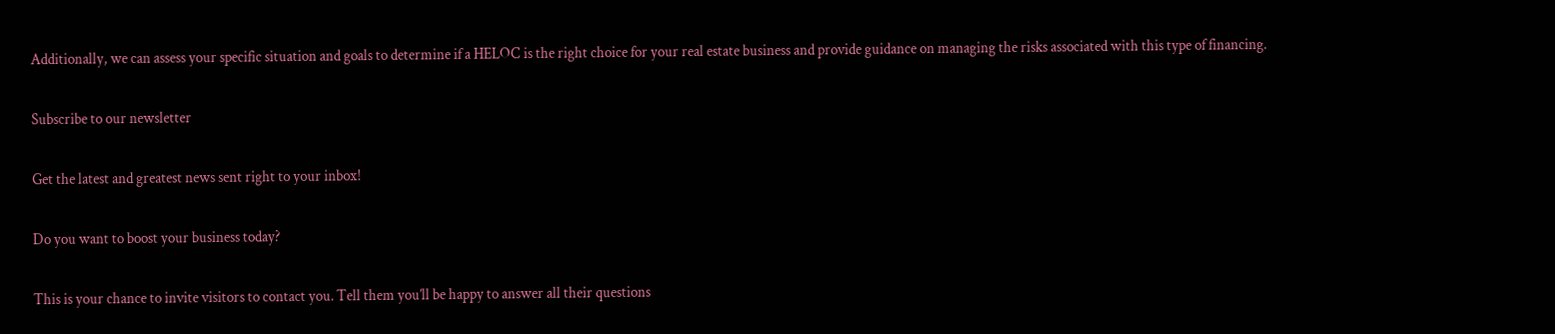Additionally, we can assess your specific situation and goals to determine if a HELOC is the right choice for your real estate business and provide guidance on managing the risks associated with this type of financing.

Subscribe to our newsletter

Get the latest and greatest news sent right to your inbox!

Do you want to boost your business today?

This is your chance to invite visitors to contact you. Tell them you’ll be happy to answer all their questions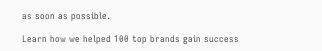as soon as possible.

Learn how we helped 100 top brands gain success